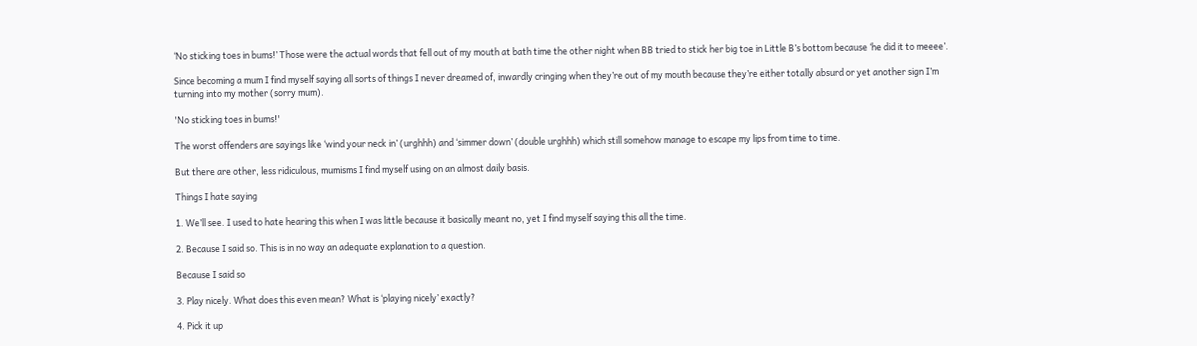‘No sticking toes in bums!’ Those were the actual words that fell out of my mouth at bath time the other night when BB tried to stick her big toe in Little B’s bottom because ‘he did it to meeee’.

Since becoming a mum I find myself saying all sorts of things I never dreamed of, inwardly cringing when they’re out of my mouth because they’re either totally absurd or yet another sign I’m turning into my mother (sorry mum).

'No sticking toes in bums!'

The worst offenders are sayings like ‘wind your neck in’ (urghhh) and ‘simmer down’ (double urghhh) which still somehow manage to escape my lips from time to time.

But there are other, less ridiculous, mumisms I find myself using on an almost daily basis.

Things I hate saying

1. We’ll see. I used to hate hearing this when I was little because it basically meant no, yet I find myself saying this all the time.

2. Because I said so. This is in no way an adequate explanation to a question.

Because I said so

3. Play nicely. What does this even mean? What is ‘playing nicely’ exactly?

4. Pick it up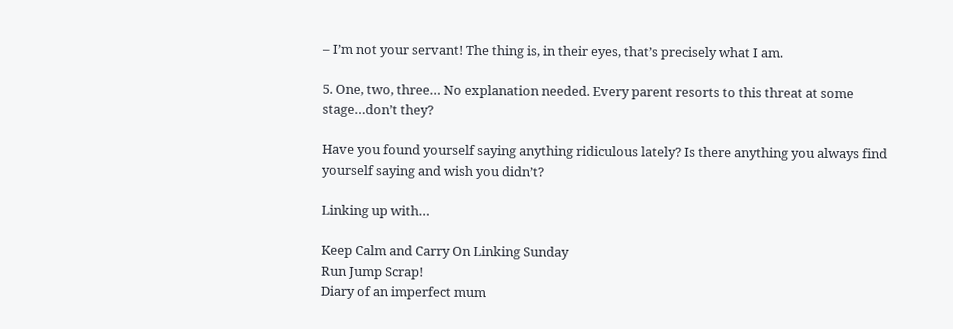– I’m not your servant! The thing is, in their eyes, that’s precisely what I am.

5. One, two, three… No explanation needed. Every parent resorts to this threat at some stage…don’t they?

Have you found yourself saying anything ridiculous lately? Is there anything you always find yourself saying and wish you didn’t?

Linking up with…

Keep Calm and Carry On Linking Sunday
Run Jump Scrap!
Diary of an imperfect mum